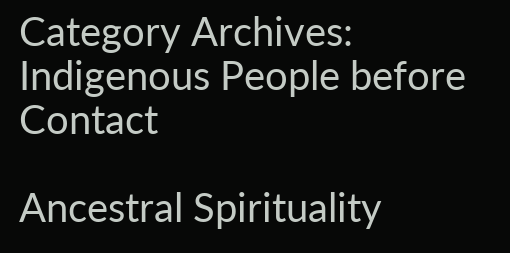Category Archives: Indigenous People before Contact

Ancestral Spirituality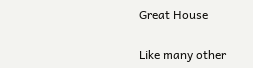Great House

Like many other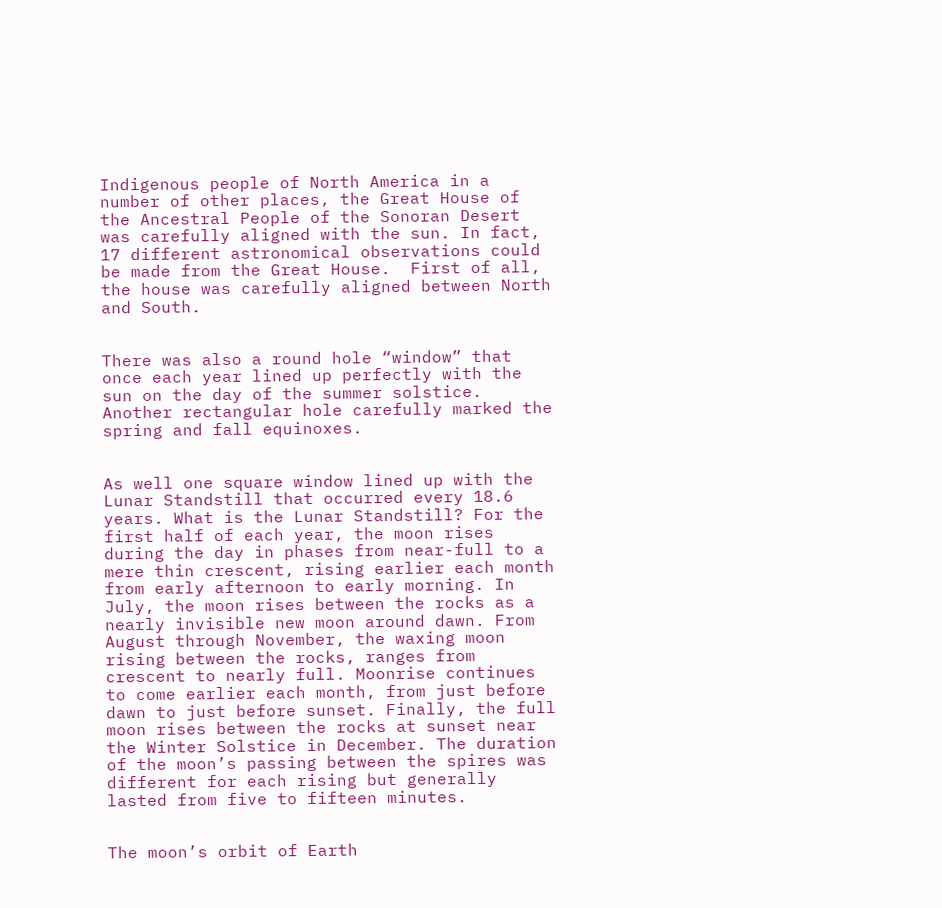Indigenous people of North America in a number of other places, the Great House of the Ancestral People of the Sonoran Desert was carefully aligned with the sun. In fact, 17 different astronomical observations could be made from the Great House.  First of all, the house was carefully aligned between North and South.


There was also a round hole “window” that once each year lined up perfectly with the sun on the day of the summer solstice. Another rectangular hole carefully marked the spring and fall equinoxes.


As well one square window lined up with the Lunar Standstill that occurred every 18.6 years. What is the Lunar Standstill? For the first half of each year, the moon rises during the day in phases from near-full to a mere thin crescent, rising earlier each month from early afternoon to early morning. In July, the moon rises between the rocks as a nearly invisible new moon around dawn. From August through November, the waxing moon rising between the rocks, ranges from crescent to nearly full. Moonrise continues to come earlier each month, from just before dawn to just before sunset. Finally, the full moon rises between the rocks at sunset near the Winter Solstice in December. The duration of the moon’s passing between the spires was different for each rising but generally lasted from five to fifteen minutes.


The moon’s orbit of Earth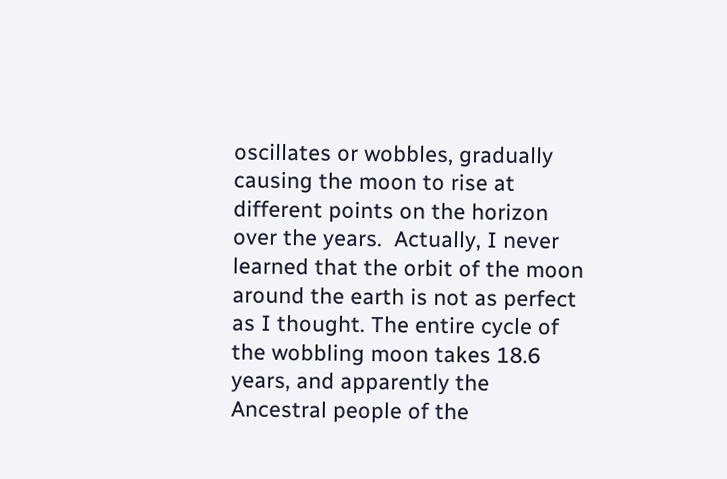oscillates or wobbles, gradually causing the moon to rise at different points on the horizon over the years.  Actually, I never learned that the orbit of the moon around the earth is not as perfect as I thought. The entire cycle of the wobbling moon takes 18.6 years, and apparently the Ancestral people of the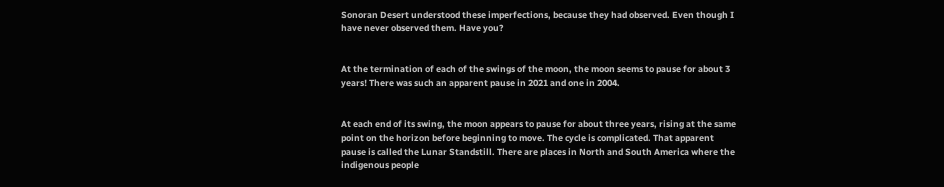Sonoran Desert understood these imperfections, because they had observed. Even though I have never observed them. Have you?


At the termination of each of the swings of the moon, the moon seems to pause for about 3 years! There was such an apparent pause in 2021 and one in 2004.


At each end of its swing, the moon appears to pause for about three years, rising at the same point on the horizon before beginning to move. The cycle is complicated. That apparent pause is called the Lunar Standstill. There are places in North and South America where the indigenous people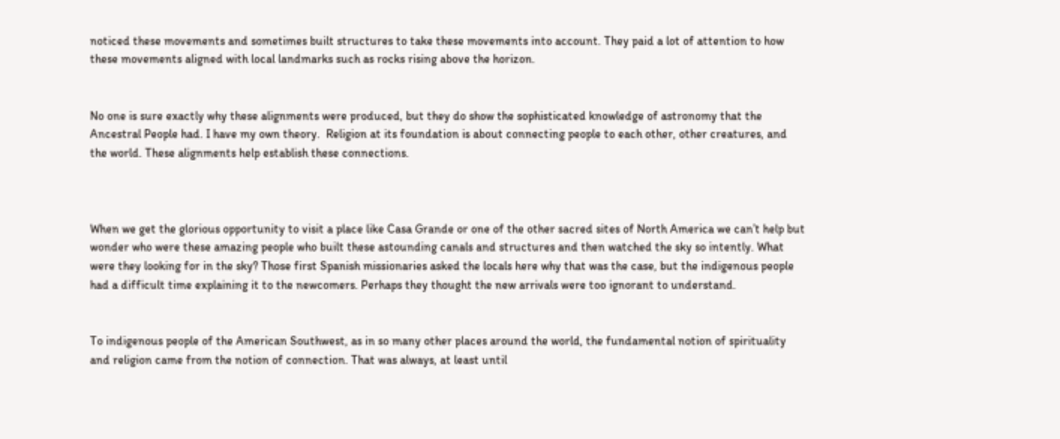noticed these movements and sometimes built structures to take these movements into account. They paid a lot of attention to how these movements aligned with local landmarks such as rocks rising above the horizon.


No one is sure exactly why these alignments were produced, but they do show the sophisticated knowledge of astronomy that the Ancestral People had. I have my own theory.  Religion at its foundation is about connecting people to each other, other creatures, and the world. These alignments help establish these connections.



When we get the glorious opportunity to visit a place like Casa Grande or one of the other sacred sites of North America we can’t help but wonder who were these amazing people who built these astounding canals and structures and then watched the sky so intently. What were they looking for in the sky? Those first Spanish missionaries asked the locals here why that was the case, but the indigenous people had a difficult time explaining it to the newcomers. Perhaps they thought the new arrivals were too ignorant to understand.


To indigenous people of the American Southwest, as in so many other places around the world, the fundamental notion of spirituality and religion came from the notion of connection. That was always, at least until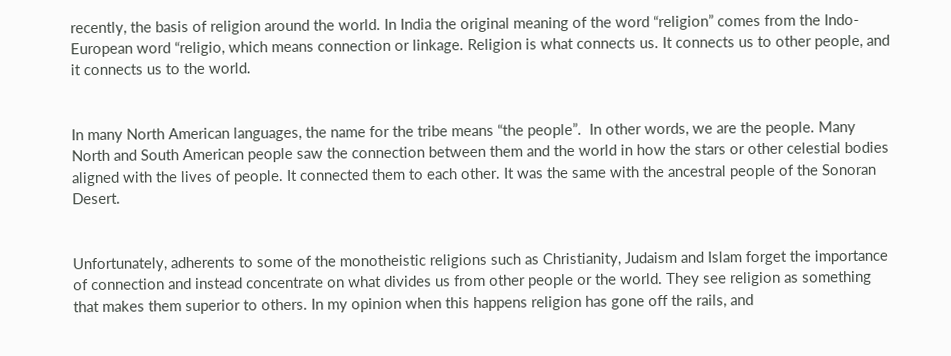recently, the basis of religion around the world. In India the original meaning of the word “religion” comes from the Indo-European word “religio, which means connection or linkage. Religion is what connects us. It connects us to other people, and it connects us to the world.


In many North American languages, the name for the tribe means “the people”.  In other words, we are the people. Many North and South American people saw the connection between them and the world in how the stars or other celestial bodies aligned with the lives of people. It connected them to each other. It was the same with the ancestral people of the Sonoran Desert.


Unfortunately, adherents to some of the monotheistic religions such as Christianity, Judaism and Islam forget the importance of connection and instead concentrate on what divides us from other people or the world. They see religion as something that makes them superior to others. In my opinion when this happens religion has gone off the rails, and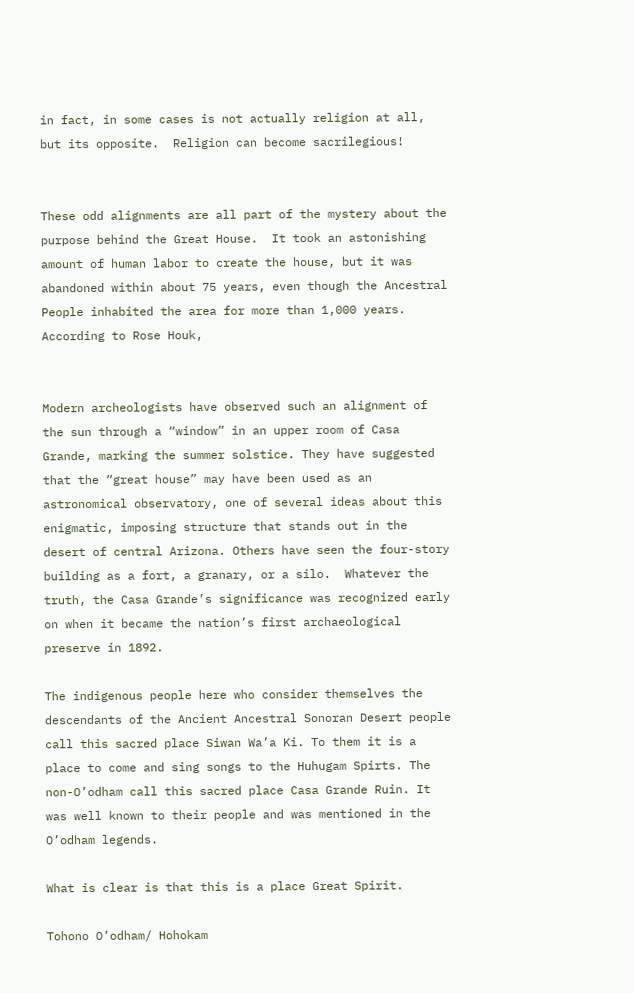in fact, in some cases is not actually religion at all, but its opposite.  Religion can become sacrilegious!


These odd alignments are all part of the mystery about the purpose behind the Great House.  It took an astonishing amount of human labor to create the house, but it was abandoned within about 75 years, even though the Ancestral People inhabited the area for more than 1,000 years. According to Rose Houk,


Modern archeologists have observed such an alignment of the sun through a “window” in an upper room of Casa Grande, marking the summer solstice. They have suggested that the “great house” may have been used as an astronomical observatory, one of several ideas about this enigmatic, imposing structure that stands out in the desert of central Arizona. Others have seen the four-story building as a fort, a granary, or a silo.  Whatever the truth, the Casa Grande’s significance was recognized early on when it became the nation’s first archaeological preserve in 1892.

The indigenous people here who consider themselves the descendants of the Ancient Ancestral Sonoran Desert people call this sacred place Siwan Wa’a Ki. To them it is a place to come and sing songs to the Huhugam Spirts. The non-O’odham call this sacred place Casa Grande Ruin. It was well known to their people and was mentioned in the O’odham legends.

What is clear is that this is a place Great Spirit.

Tohono O’odham/ Hohokam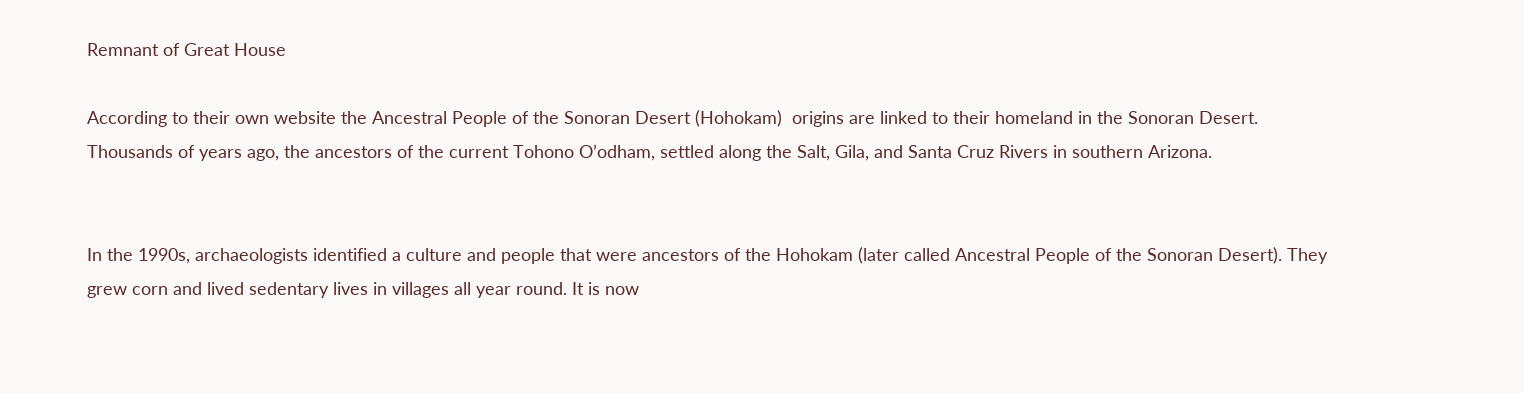Remnant of Great House

According to their own website the Ancestral People of the Sonoran Desert (Hohokam)  origins are linked to their homeland in the Sonoran Desert. Thousands of years ago, the ancestors of the current Tohono O’odham, settled along the Salt, Gila, and Santa Cruz Rivers in southern Arizona.


In the 1990s, archaeologists identified a culture and people that were ancestors of the Hohokam (later called Ancestral People of the Sonoran Desert). They grew corn and lived sedentary lives in villages all year round. It is now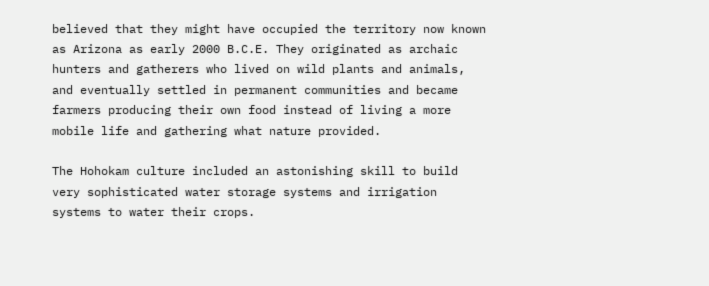believed that they might have occupied the territory now known as Arizona as early 2000 B.C.E. They originated as archaic hunters and gatherers who lived on wild plants and animals, and eventually settled in permanent communities and became farmers producing their own food instead of living a more mobile life and gathering what nature provided.

The Hohokam culture included an astonishing skill to build very sophisticated water storage systems and irrigation systems to water their crops.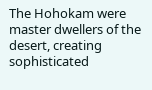The Hohokam were master dwellers of the desert, creating sophisticated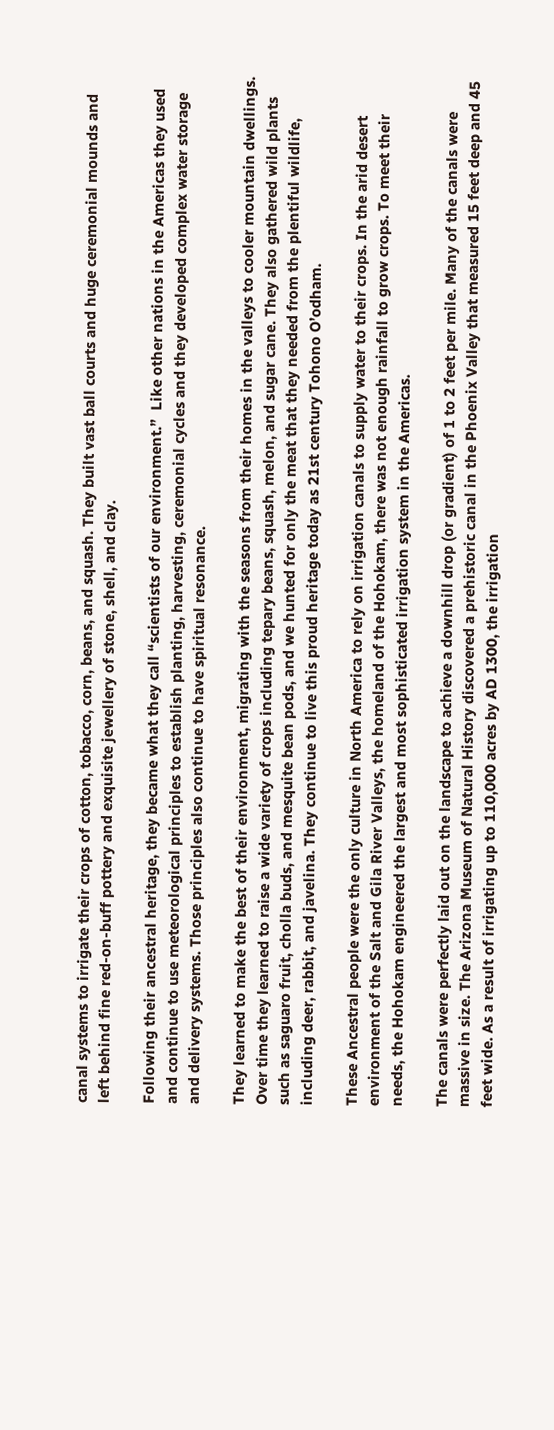canal systems to irrigate their crops of cotton, tobacco, corn, beans, and squash. They built vast ball courts and huge ceremonial mounds and left behind fine red-on-buff pottery and exquisite jewellery of stone, shell, and clay.

Following their ancestral heritage, they became what they call “scientists of our environment.”  Like other nations in the Americas they used and continue to use meteorological principles to establish planting, harvesting, ceremonial cycles and they developed complex water storage and delivery systems. Those principles also continue to have spiritual resonance.

They learned to make the best of their environment, migrating with the seasons from their homes in the valleys to cooler mountain dwellings. Over time they learned to raise a wide variety of crops including tepary beans, squash, melon, and sugar cane. They also gathered wild plants such as saguaro fruit, cholla buds, and mesquite bean pods, and we hunted for only the meat that they needed from the plentiful wildlife, including deer, rabbit, and javelina. They continue to live this proud heritage today as 21st century Tohono O’odham.

These Ancestral people were the only culture in North America to rely on irrigation canals to supply water to their crops. In the arid desert environment of the Salt and Gila River Valleys, the homeland of the Hohokam, there was not enough rainfall to grow crops. To meet their needs, the Hohokam engineered the largest and most sophisticated irrigation system in the Americas.

The canals were perfectly laid out on the landscape to achieve a downhill drop (or gradient) of 1 to 2 feet per mile. Many of the canals were massive in size. The Arizona Museum of Natural History discovered a prehistoric canal in the Phoenix Valley that measured 15 feet deep and 45 feet wide. As a result of irrigating up to 110,000 acres by AD 1300, the irrigation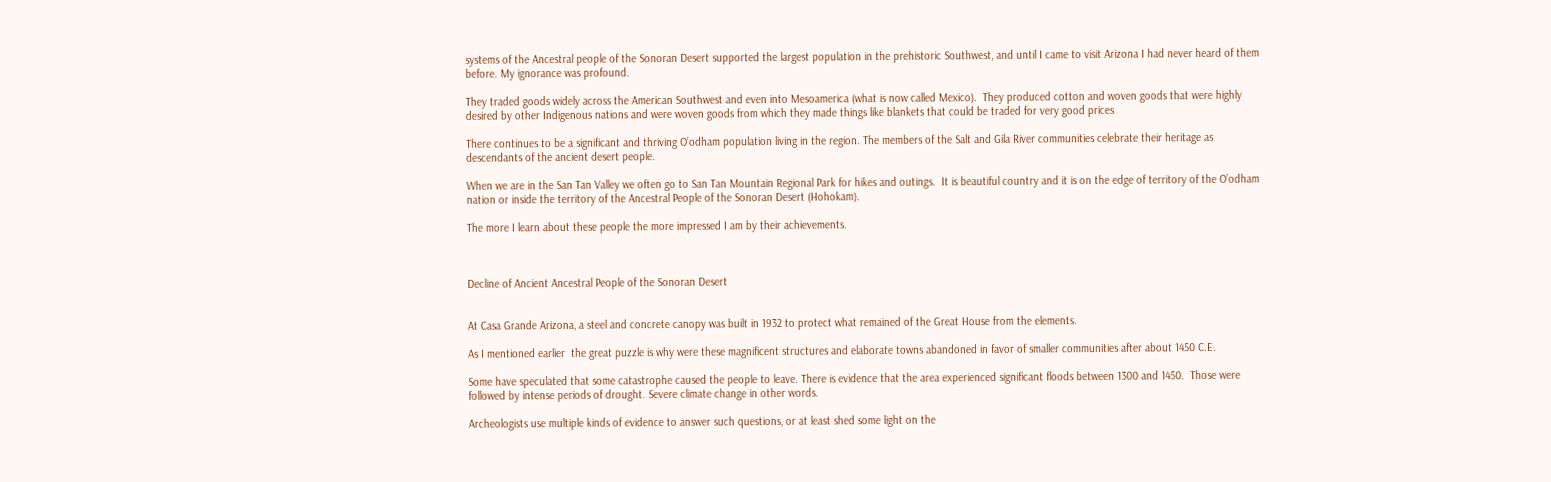systems of the Ancestral people of the Sonoran Desert supported the largest population in the prehistoric Southwest, and until I came to visit Arizona I had never heard of them before. My ignorance was profound.

They traded goods widely across the American Southwest and even into Mesoamerica (what is now called Mexico).  They produced cotton and woven goods that were highly desired by other Indigenous nations and were woven goods from which they made things like blankets that could be traded for very good prices

There continues to be a significant and thriving O’odham population living in the region. The members of the Salt and Gila River communities celebrate their heritage as descendants of the ancient desert people.

When we are in the San Tan Valley we often go to San Tan Mountain Regional Park for hikes and outings.  It is beautiful country and it is on the edge of territory of the O’odham nation or inside the territory of the Ancestral People of the Sonoran Desert (Hohokam).

The more I learn about these people the more impressed I am by their achievements.



Decline of Ancient Ancestral People of the Sonoran Desert


At Casa Grande Arizona, a steel and concrete canopy was built in 1932 to protect what remained of the Great House from the elements.

As I mentioned earlier  the great puzzle is why were these magnificent structures and elaborate towns abandoned in favor of smaller communities after about 1450 C.E.

Some have speculated that some catastrophe caused the people to leave. There is evidence that the area experienced significant floods between 1300 and 1450.  Those were followed by intense periods of drought. Severe climate change in other words.

Archeologists use multiple kinds of evidence to answer such questions, or at least shed some light on the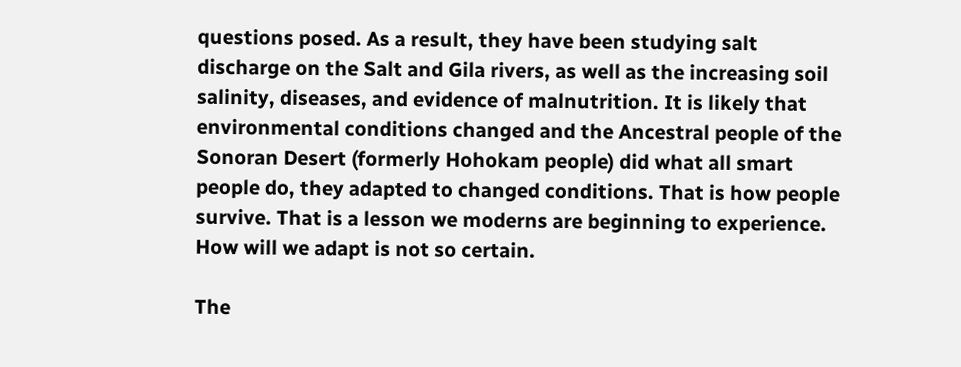questions posed. As a result, they have been studying salt discharge on the Salt and Gila rivers, as well as the increasing soil salinity, diseases, and evidence of malnutrition. It is likely that environmental conditions changed and the Ancestral people of the Sonoran Desert (formerly Hohokam people) did what all smart people do, they adapted to changed conditions. That is how people survive. That is a lesson we moderns are beginning to experience. How will we adapt is not so certain.

The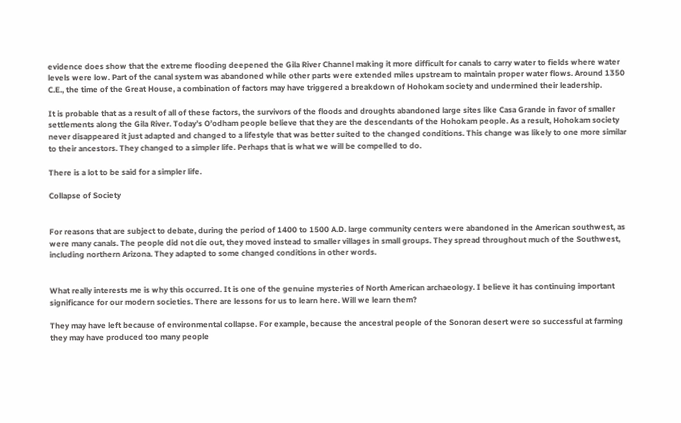evidence does show that the extreme flooding deepened the Gila River Channel making it more difficult for canals to carry water to fields where water levels were low. Part of the canal system was abandoned while other parts were extended miles upstream to maintain proper water flows. Around 1350 C.E., the time of the Great House, a combination of factors may have triggered a breakdown of Hohokam society and undermined their leadership.

It is probable that as a result of all of these factors, the survivors of the floods and droughts abandoned large sites like Casa Grande in favor of smaller settlements along the Gila River. Today’s O’odham people believe that they are the descendants of the Hohokam people. As a result, Hohokam society never disappeared it just adapted and changed to a lifestyle that was better suited to the changed conditions. This change was likely to one more similar to their ancestors. They changed to a simpler life. Perhaps that is what we will be compelled to do.

There is a lot to be said for a simpler life.

Collapse of Society


For reasons that are subject to debate, during the period of 1400 to 1500 A.D. large community centers were abandoned in the American southwest, as were many canals. The people did not die out, they moved instead to smaller villages in small groups. They spread throughout much of the Southwest, including northern Arizona. They adapted to some changed conditions in other words.


What really interests me is why this occurred. It is one of the genuine mysteries of North American archaeology. I believe it has continuing important significance for our modern societies. There are lessons for us to learn here. Will we learn them?

They may have left because of environmental collapse. For example, because the ancestral people of the Sonoran desert were so successful at farming they may have produced too many people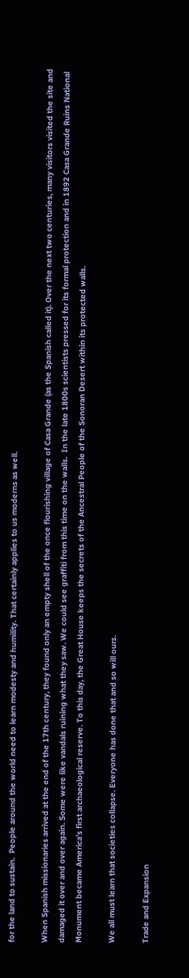for the land to sustain.  People around the world need to learn modesty and humility. That certainly applies to us moderns as well.

When Spanish missionaries arrived at the end of the 17th century, they found only an empty shell of the once flourishing village of Casa Grande (as the Spanish called it). Over the next two centuries, many visitors visited the site and damaged it over and over again. Some were like vandals ruining what they saw. We could see graffiti from this time on the walls.  In the late 1800s scientists pressed for its formal protection and in 1892 Casa Grande Ruins National Monument became America’s first archaeological reserve. To this day, the Great House keeps the secrets of the Ancestral People of the Sonoran Desert within its protected walls.

We all must learn that societies collapse. Everyone has done that and so will ours.

Trade and Expansion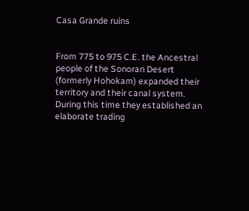Casa Grande ruins


From 775 to 975 C.E. the Ancestral people of the Sonoran Desert (formerly Hohokam) expanded their territory and their canal system. During this time they established an elaborate trading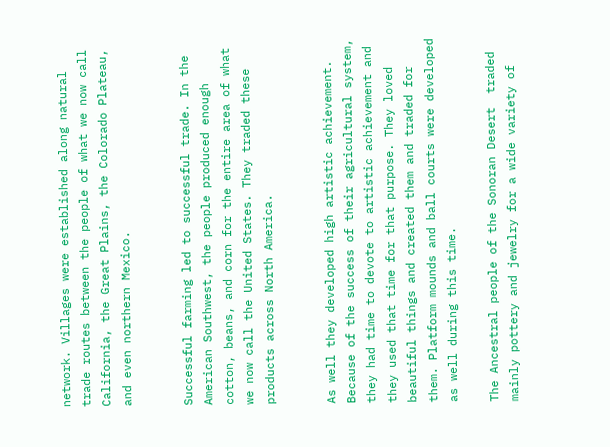network. Villages were established along natural trade routes between the people of what we now call California, the Great Plains, the Colorado Plateau, and even northern Mexico.


Successful farming led to successful trade. In the American Southwest, the people produced enough cotton, beans, and corn for the entire area of what we now call the United States. They traded these products across North America.


As well they developed high artistic achievement. Because of the success of their agricultural system, they had time to devote to artistic achievement and they used that time for that purpose. They loved beautiful things and created them and traded for them. Platform mounds and ball courts were developed as well during this time.

The Ancestral people of the Sonoran Desert  traded mainly pottery and jewelry for a wide variety of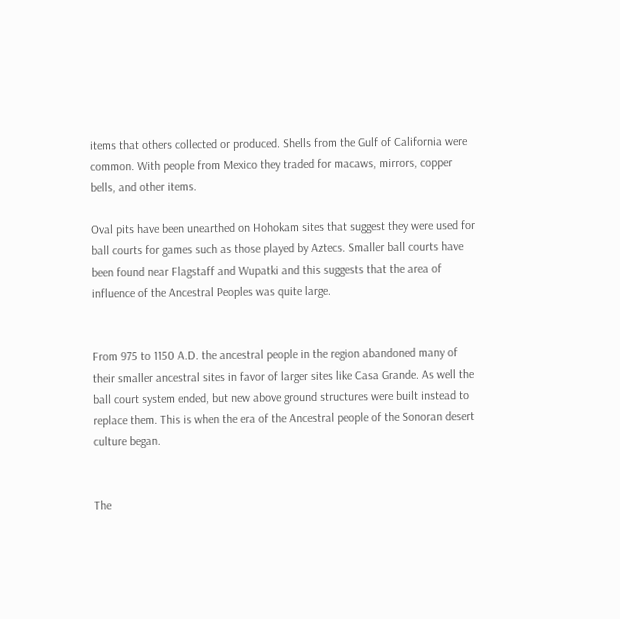items that others collected or produced. Shells from the Gulf of California were common. With people from Mexico they traded for macaws, mirrors, copper bells, and other items.

Oval pits have been unearthed on Hohokam sites that suggest they were used for ball courts for games such as those played by Aztecs. Smaller ball courts have been found near Flagstaff and Wupatki and this suggests that the area of influence of the Ancestral Peoples was quite large.


From 975 to 1150 A.D. the ancestral people in the region abandoned many of their smaller ancestral sites in favor of larger sites like Casa Grande. As well the ball court system ended, but new above ground structures were built instead to replace them. This is when the era of the Ancestral people of the Sonoran desert culture began.


The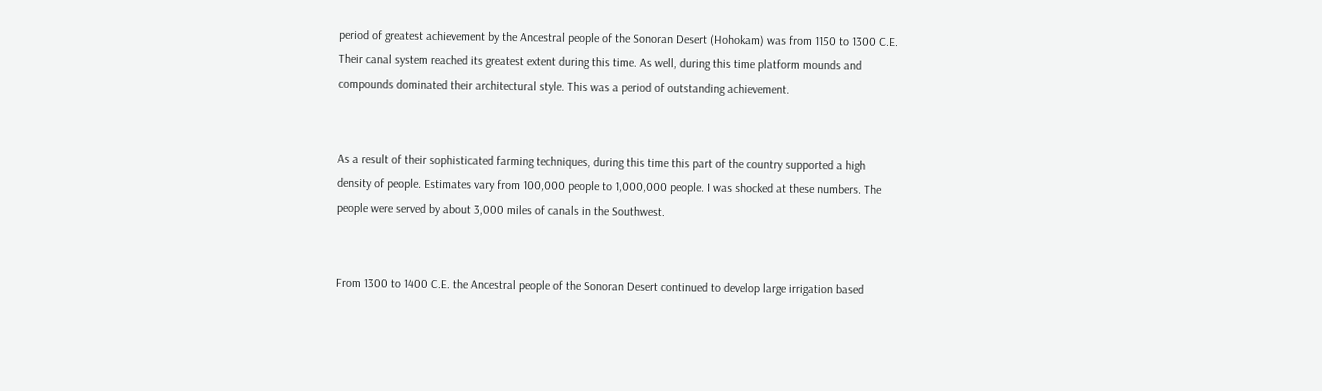period of greatest achievement by the Ancestral people of the Sonoran Desert (Hohokam) was from 1150 to 1300 C.E. Their canal system reached its greatest extent during this time. As well, during this time platform mounds and compounds dominated their architectural style. This was a period of outstanding achievement.


As a result of their sophisticated farming techniques, during this time this part of the country supported a high density of people. Estimates vary from 100,000 people to 1,000,000 people. I was shocked at these numbers. The people were served by about 3,000 miles of canals in the Southwest.


From 1300 to 1400 C.E. the Ancestral people of the Sonoran Desert continued to develop large irrigation based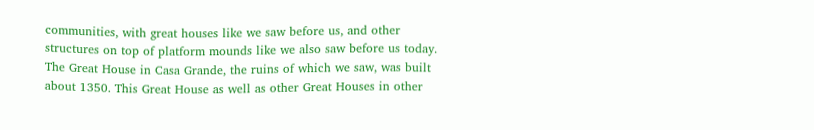communities, with great houses like we saw before us, and other structures on top of platform mounds like we also saw before us today. The Great House in Casa Grande, the ruins of which we saw, was built about 1350. This Great House as well as other Great Houses in other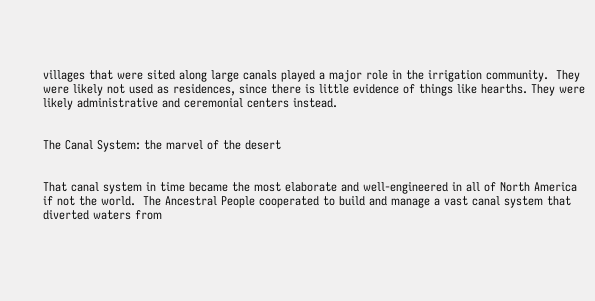villages that were sited along large canals played a major role in the irrigation community.  They were likely not used as residences, since there is little evidence of things like hearths. They were likely administrative and ceremonial centers instead.


The Canal System: the marvel of the desert


That canal system in time became the most elaborate and well-engineered in all of North America if not the world.  The Ancestral People cooperated to build and manage a vast canal system that diverted waters from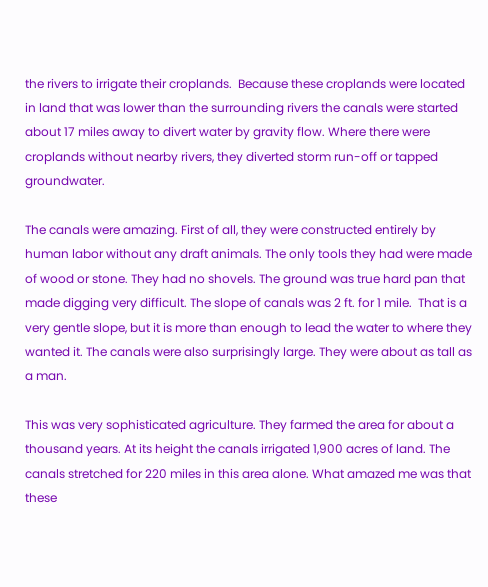the rivers to irrigate their croplands.  Because these croplands were located in land that was lower than the surrounding rivers the canals were started about 17 miles away to divert water by gravity flow. Where there were croplands without nearby rivers, they diverted storm run-off or tapped groundwater.

The canals were amazing. First of all, they were constructed entirely by human labor without any draft animals. The only tools they had were made of wood or stone. They had no shovels. The ground was true hard pan that made digging very difficult. The slope of canals was 2 ft. for 1 mile.  That is a very gentle slope, but it is more than enough to lead the water to where they wanted it. The canals were also surprisingly large. They were about as tall as a man.

This was very sophisticated agriculture. They farmed the area for about a thousand years. At its height the canals irrigated 1,900 acres of land. The canals stretched for 220 miles in this area alone. What amazed me was that these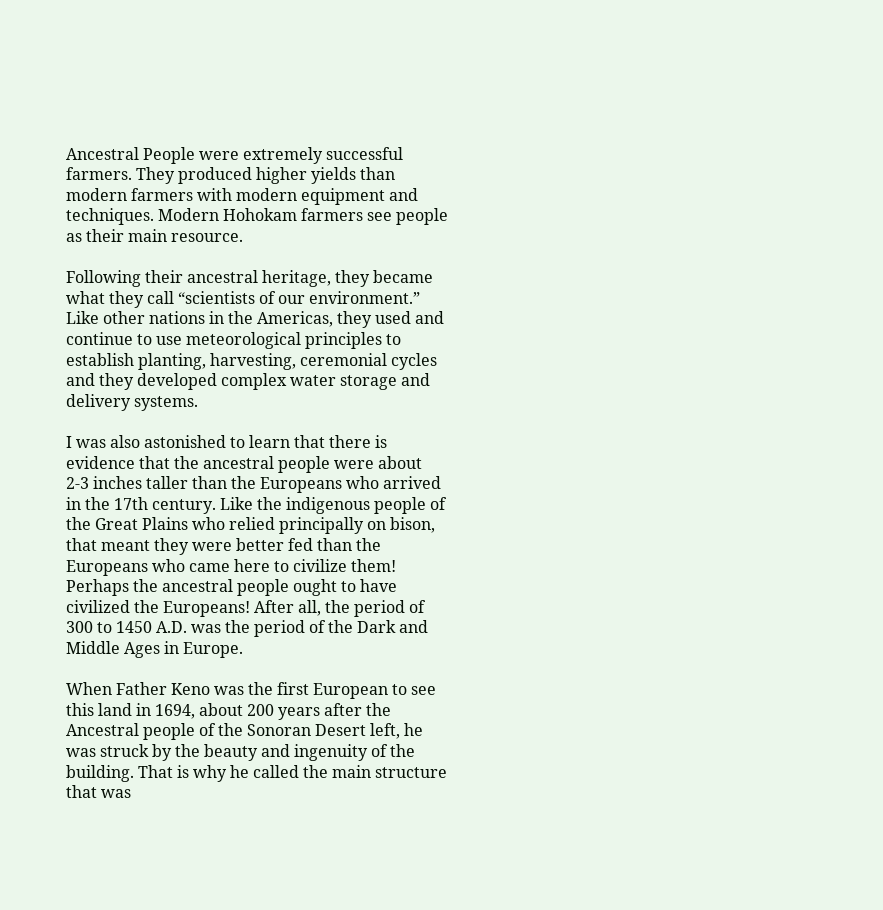Ancestral People were extremely successful farmers. They produced higher yields than modern farmers with modern equipment and techniques. Modern Hohokam farmers see people as their main resource.

Following their ancestral heritage, they became what they call “scientists of our environment.”  Like other nations in the Americas, they used and continue to use meteorological principles to establish planting, harvesting, ceremonial cycles and they developed complex water storage and delivery systems.

I was also astonished to learn that there is evidence that the ancestral people were about 2-3 inches taller than the Europeans who arrived in the 17th century. Like the indigenous people of the Great Plains who relied principally on bison, that meant they were better fed than the Europeans who came here to civilize them! Perhaps the ancestral people ought to have civilized the Europeans! After all, the period of 300 to 1450 A.D. was the period of the Dark and Middle Ages in Europe.

When Father Keno was the first European to see this land in 1694, about 200 years after the Ancestral people of the Sonoran Desert left, he was struck by the beauty and ingenuity of the building. That is why he called the main structure that was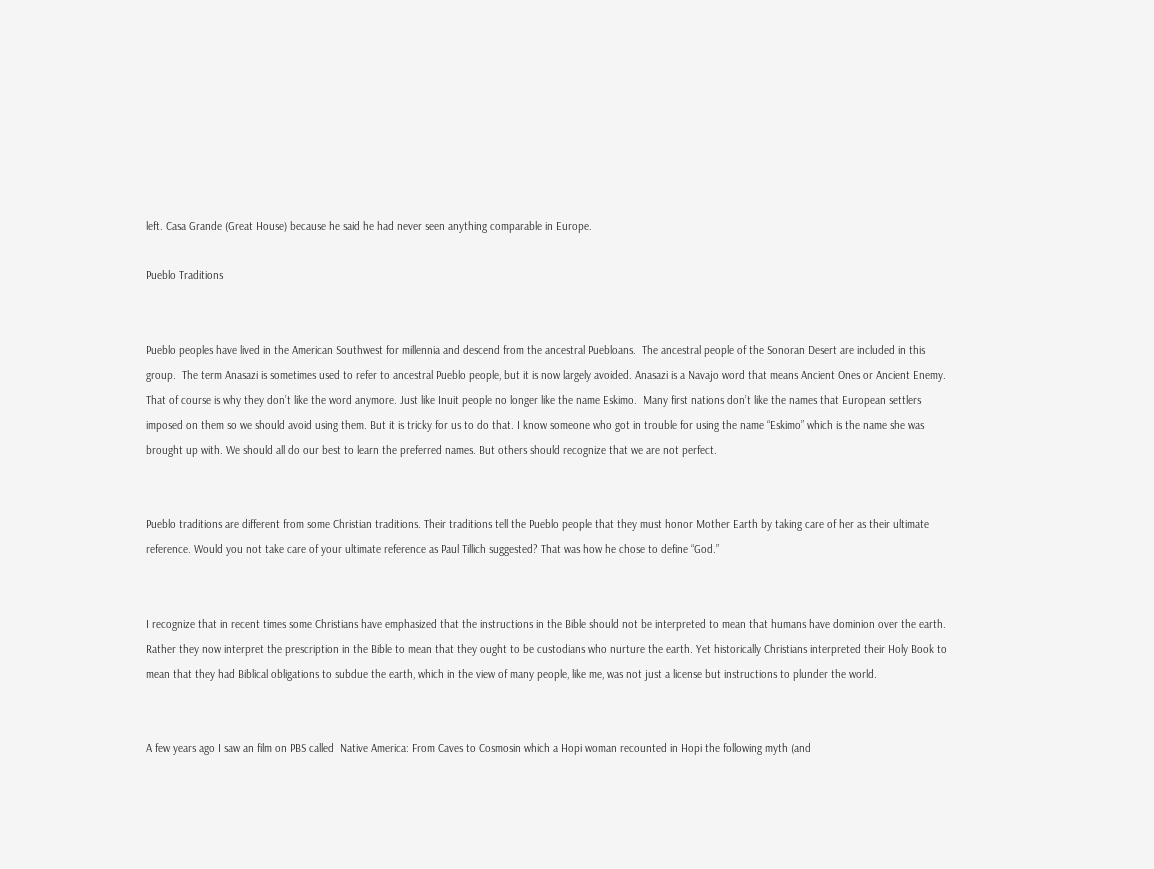left. Casa Grande (Great House) because he said he had never seen anything comparable in Europe.

Pueblo Traditions


Pueblo peoples have lived in the American Southwest for millennia and descend from the ancestral Puebloans.  The ancestral people of the Sonoran Desert are included in this group.  The term Anasazi is sometimes used to refer to ancestral Pueblo people, but it is now largely avoided. Anasazi is a Navajo word that means Ancient Ones or Ancient Enemy. That of course is why they don’t like the word anymore. Just like Inuit people no longer like the name Eskimo.  Many first nations don’t like the names that European settlers imposed on them so we should avoid using them. But it is tricky for us to do that. I know someone who got in trouble for using the name “Eskimo” which is the name she was brought up with. We should all do our best to learn the preferred names. But others should recognize that we are not perfect.


Pueblo traditions are different from some Christian traditions. Their traditions tell the Pueblo people that they must honor Mother Earth by taking care of her as their ultimate reference. Would you not take care of your ultimate reference as Paul Tillich suggested? That was how he chose to define “God.”


I recognize that in recent times some Christians have emphasized that the instructions in the Bible should not be interpreted to mean that humans have dominion over the earth. Rather they now interpret the prescription in the Bible to mean that they ought to be custodians who nurture the earth. Yet historically Christians interpreted their Holy Book to mean that they had Biblical obligations to subdue the earth, which in the view of many people, like me, was not just a license but instructions to plunder the world.


A few years ago I saw an film on PBS called  Native America: From Caves to Cosmosin which a Hopi woman recounted in Hopi the following myth (and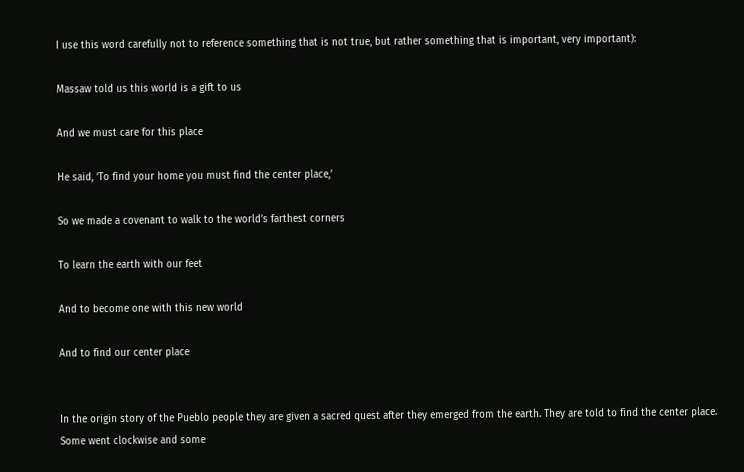I use this word carefully not to reference something that is not true, but rather something that is important, very important):

Massaw told us this world is a gift to us

And we must care for this place

He said, ‘To find your home you must find the center place,’

So we made a covenant to walk to the world’s farthest corners

To learn the earth with our feet

And to become one with this new world

And to find our center place


In the origin story of the Pueblo people they are given a sacred quest after they emerged from the earth. They are told to find the center place. Some went clockwise and some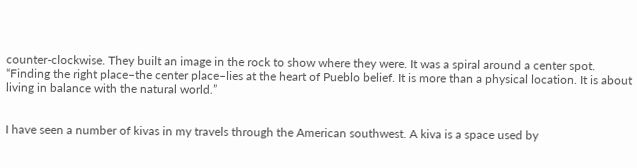counter-clockwise. They built an image in the rock to show where they were. It was a spiral around a center spot. “Finding the right place–the center place–lies at the heart of Pueblo belief. It is more than a physical location. It is about living in balance with the natural world.”


I have seen a number of kivas in my travels through the American southwest. A kiva is a space used by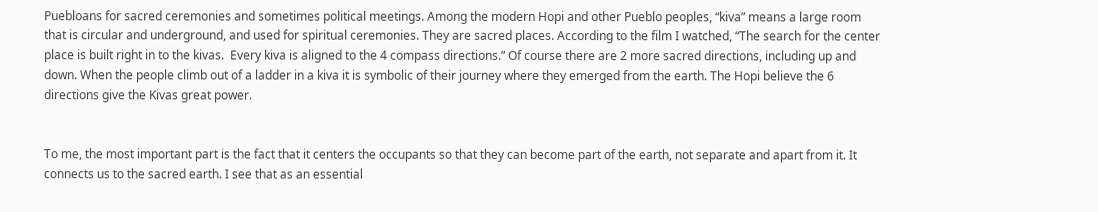Puebloans for sacred ceremonies and sometimes political meetings. Among the modern Hopi and other Pueblo peoples, “kiva” means a large room that is circular and underground, and used for spiritual ceremonies. They are sacred places. According to the film I watched, “The search for the center place is built right in to the kivas.  Every kiva is aligned to the 4 compass directions.” Of course there are 2 more sacred directions, including up and down. When the people climb out of a ladder in a kiva it is symbolic of their journey where they emerged from the earth. The Hopi believe the 6 directions give the Kivas great power.


To me, the most important part is the fact that it centers the occupants so that they can become part of the earth, not separate and apart from it. It connects us to the sacred earth. I see that as an essential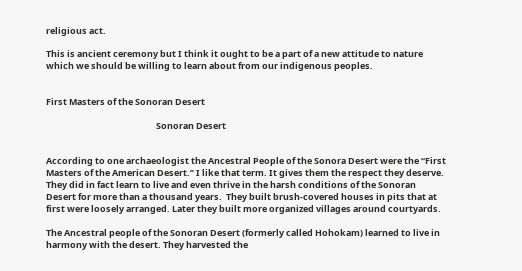religious act.

This is ancient ceremony but I think it ought to be a part of a new attitude to nature which we should be willing to learn about from our indigenous peoples.


First Masters of the Sonoran Desert

                                                       Sonoran Desert


According to one archaeologist the Ancestral People of the Sonora Desert were the “First Masters of the American Desert.” I like that term. It gives them the respect they deserve. They did in fact learn to live and even thrive in the harsh conditions of the Sonoran Desert for more than a thousand years.  They built brush-covered houses in pits that at first were loosely arranged. Later they built more organized villages around courtyards.

The Ancestral people of the Sonoran Desert (formerly called Hohokam) learned to live in harmony with the desert. They harvested the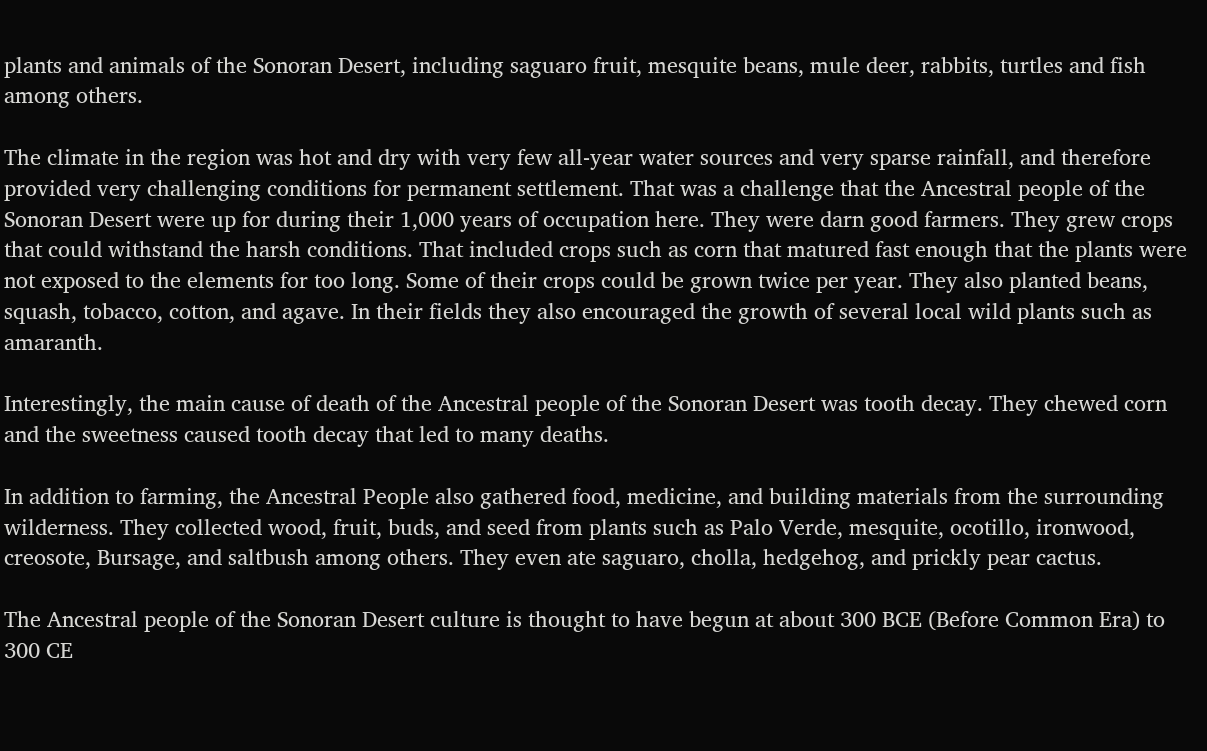plants and animals of the Sonoran Desert, including saguaro fruit, mesquite beans, mule deer, rabbits, turtles and fish among others.

The climate in the region was hot and dry with very few all-year water sources and very sparse rainfall, and therefore provided very challenging conditions for permanent settlement. That was a challenge that the Ancestral people of the Sonoran Desert were up for during their 1,000 years of occupation here. They were darn good farmers. They grew crops that could withstand the harsh conditions. That included crops such as corn that matured fast enough that the plants were not exposed to the elements for too long. Some of their crops could be grown twice per year. They also planted beans, squash, tobacco, cotton, and agave. In their fields they also encouraged the growth of several local wild plants such as amaranth.

Interestingly, the main cause of death of the Ancestral people of the Sonoran Desert was tooth decay. They chewed corn and the sweetness caused tooth decay that led to many deaths.

In addition to farming, the Ancestral People also gathered food, medicine, and building materials from the surrounding wilderness. They collected wood, fruit, buds, and seed from plants such as Palo Verde, mesquite, ocotillo, ironwood, creosote, Bursage, and saltbush among others. They even ate saguaro, cholla, hedgehog, and prickly pear cactus.

The Ancestral people of the Sonoran Desert culture is thought to have begun at about 300 BCE (Before Common Era) to 300 CE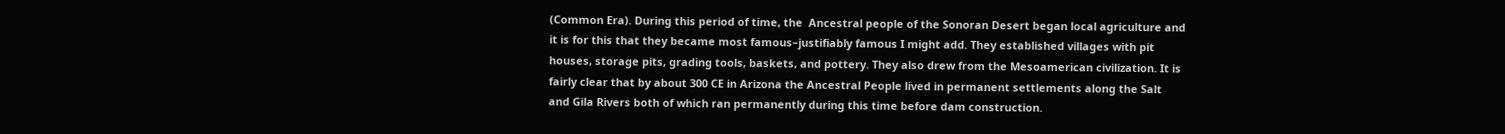(Common Era). During this period of time, the  Ancestral people of the Sonoran Desert began local agriculture and it is for this that they became most famous–justifiably famous I might add. They established villages with pit houses, storage pits, grading tools, baskets, and pottery. They also drew from the Mesoamerican civilization. It is fairly clear that by about 300 CE in Arizona the Ancestral People lived in permanent settlements along the Salt and Gila Rivers both of which ran permanently during this time before dam construction.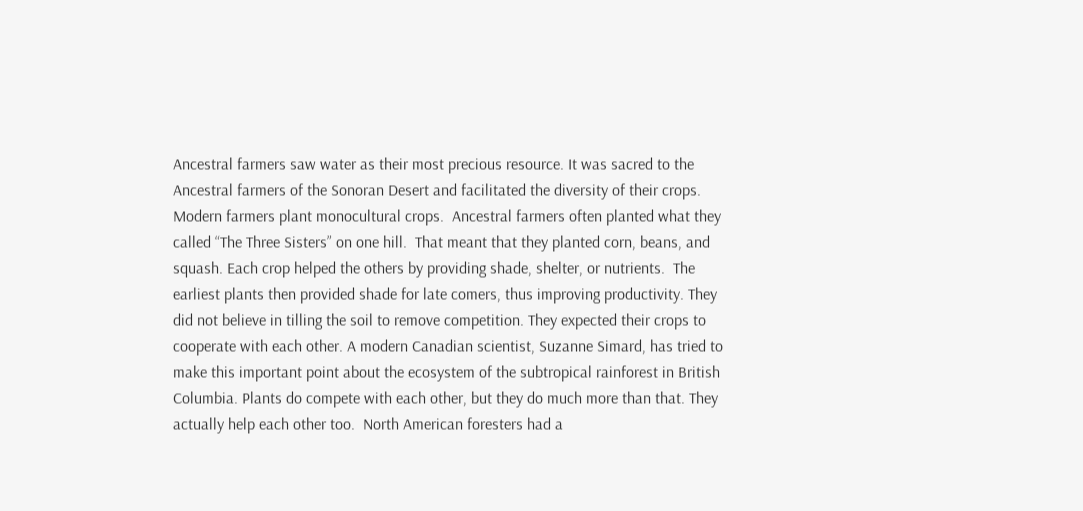Ancestral farmers saw water as their most precious resource. It was sacred to the Ancestral farmers of the Sonoran Desert and facilitated the diversity of their crops.  Modern farmers plant monocultural crops.  Ancestral farmers often planted what they called “The Three Sisters” on one hill.  That meant that they planted corn, beans, and squash. Each crop helped the others by providing shade, shelter, or nutrients.  The earliest plants then provided shade for late comers, thus improving productivity. They did not believe in tilling the soil to remove competition. They expected their crops to cooperate with each other. A modern Canadian scientist, Suzanne Simard, has tried to make this important point about the ecosystem of the subtropical rainforest in British Columbia. Plants do compete with each other, but they do much more than that. They actually help each other too.  North American foresters had a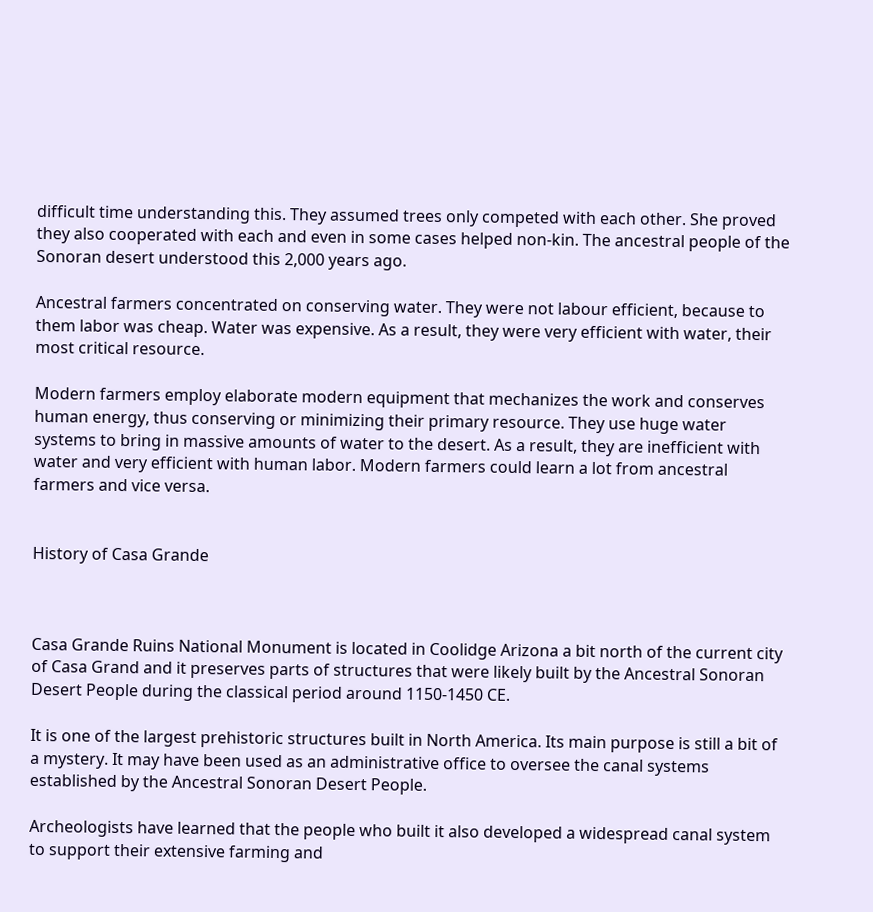difficult time understanding this. They assumed trees only competed with each other. She proved they also cooperated with each and even in some cases helped non-kin. The ancestral people of the Sonoran desert understood this 2,000 years ago.

Ancestral farmers concentrated on conserving water. They were not labour efficient, because to them labor was cheap. Water was expensive. As a result, they were very efficient with water, their most critical resource.

Modern farmers employ elaborate modern equipment that mechanizes the work and conserves human energy, thus conserving or minimizing their primary resource. They use huge water systems to bring in massive amounts of water to the desert. As a result, they are inefficient with water and very efficient with human labor. Modern farmers could learn a lot from ancestral farmers and vice versa.


History of Casa Grande



Casa Grande Ruins National Monument is located in Coolidge Arizona a bit north of the current city of Casa Grand and it preserves parts of structures that were likely built by the Ancestral Sonoran Desert People during the classical period around 1150-1450 CE.

It is one of the largest prehistoric structures built in North America. Its main purpose is still a bit of a mystery. It may have been used as an administrative office to oversee the canal systems established by the Ancestral Sonoran Desert People.

Archeologists have learned that the people who built it also developed a widespread canal system to support their extensive farming and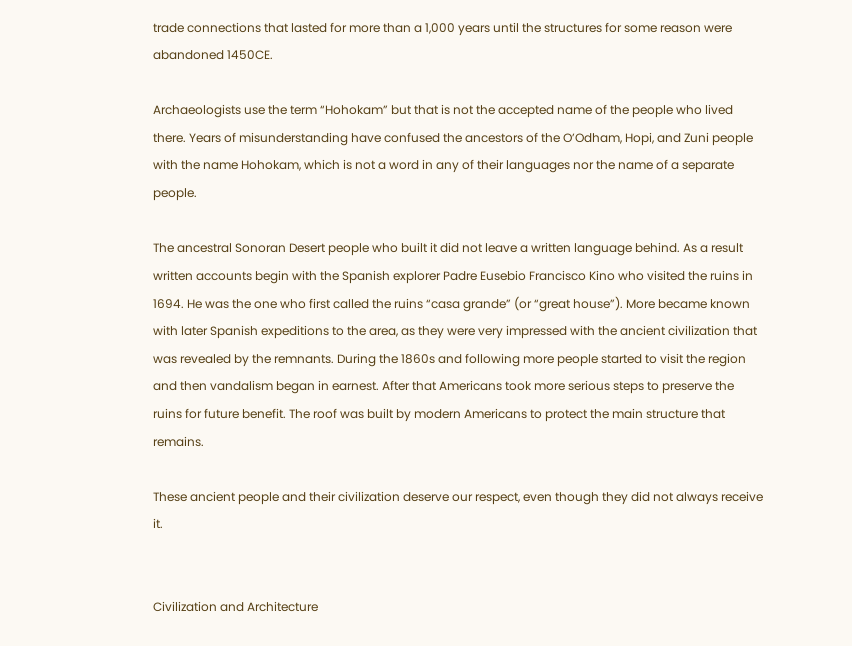trade connections that lasted for more than a 1,000 years until the structures for some reason were abandoned 1450CE.

Archaeologists use the term “Hohokam” but that is not the accepted name of the people who lived there. Years of misunderstanding have confused the ancestors of the O’Odham, Hopi, and Zuni people with the name Hohokam, which is not a word in any of their languages nor the name of a separate people.

The ancestral Sonoran Desert people who built it did not leave a written language behind. As a result written accounts begin with the Spanish explorer Padre Eusebio Francisco Kino who visited the ruins in 1694. He was the one who first called the ruins “casa grande” (or “great house”). More became known with later Spanish expeditions to the area, as they were very impressed with the ancient civilization that was revealed by the remnants. During the 1860s and following more people started to visit the region and then vandalism began in earnest. After that Americans took more serious steps to preserve the ruins for future benefit. The roof was built by modern Americans to protect the main structure that remains.

These ancient people and their civilization deserve our respect, even though they did not always receive it.


Civilization and Architecture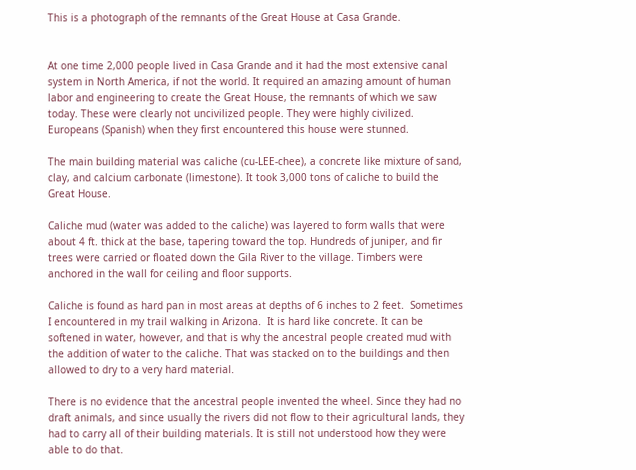This is a photograph of the remnants of the Great House at Casa Grande.


At one time 2,000 people lived in Casa Grande and it had the most extensive canal system in North America, if not the world. It required an amazing amount of human labor and engineering to create the Great House, the remnants of which we saw today. These were clearly not uncivilized people. They were highly civilized. Europeans (Spanish) when they first encountered this house were stunned.

The main building material was caliche (cu-LEE-chee), a concrete like mixture of sand, clay, and calcium carbonate (limestone). It took 3,000 tons of caliche to build the Great House.

Caliche mud (water was added to the caliche) was layered to form walls that were about 4 ft. thick at the base, tapering toward the top. Hundreds of juniper, and fir trees were carried or floated down the Gila River to the village. Timbers were anchored in the wall for ceiling and floor supports.

Caliche is found as hard pan in most areas at depths of 6 inches to 2 feet.  Sometimes I encountered in my trail walking in Arizona.  It is hard like concrete. It can be softened in water, however, and that is why the ancestral people created mud with the addition of water to the caliche. That was stacked on to the buildings and then allowed to dry to a very hard material.

There is no evidence that the ancestral people invented the wheel. Since they had no draft animals, and since usually the rivers did not flow to their agricultural lands, they had to carry all of their building materials. It is still not understood how they were able to do that.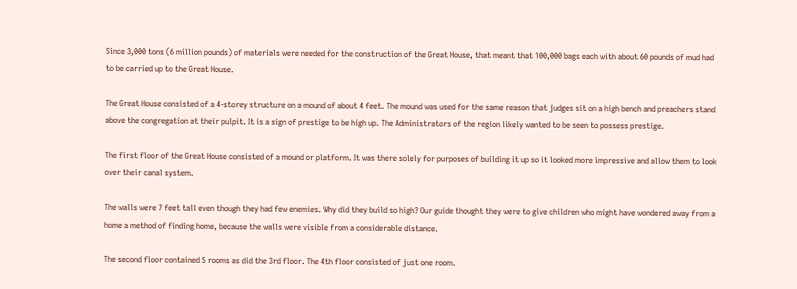Since 3,000 tons (6 million pounds) of materials were needed for the construction of the Great House, that meant that 100,000 bags each with about 60 pounds of mud had to be carried up to the Great House.

The Great House consisted of a 4-storey structure on a mound of about 4 feet. The mound was used for the same reason that judges sit on a high bench and preachers stand above the congregation at their pulpit. It is a sign of prestige to be high up. The Administrators of the region likely wanted to be seen to possess prestige.

The first floor of the Great House consisted of a mound or platform. It was there solely for purposes of building it up so it looked more impressive and allow them to look over their canal system.

The walls were 7 feet tall even though they had few enemies. Why did they build so high? Our guide thought they were to give children who might have wondered away from a home a method of finding home, because the walls were visible from a considerable distance.

The second floor contained 5 rooms as did the 3rd floor. The 4th floor consisted of just one room.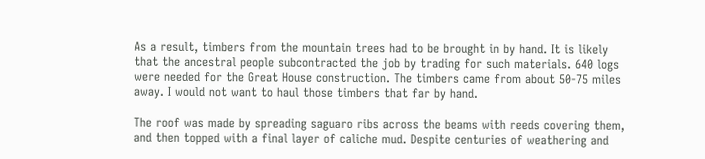As a result, timbers from the mountain trees had to be brought in by hand. It is likely that the ancestral people subcontracted the job by trading for such materials. 640 logs were needed for the Great House construction. The timbers came from about 50-75 miles away. I would not want to haul those timbers that far by hand.

The roof was made by spreading saguaro ribs across the beams with reeds covering them, and then topped with a final layer of caliche mud. Despite centuries of weathering and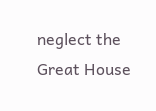neglect the Great House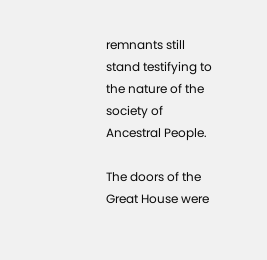remnants still stand testifying to the nature of the society of Ancestral People.

The doors of the Great House were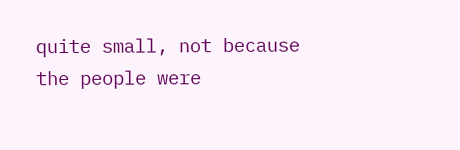quite small, not because the people were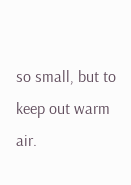so small, but to keep out warm air.